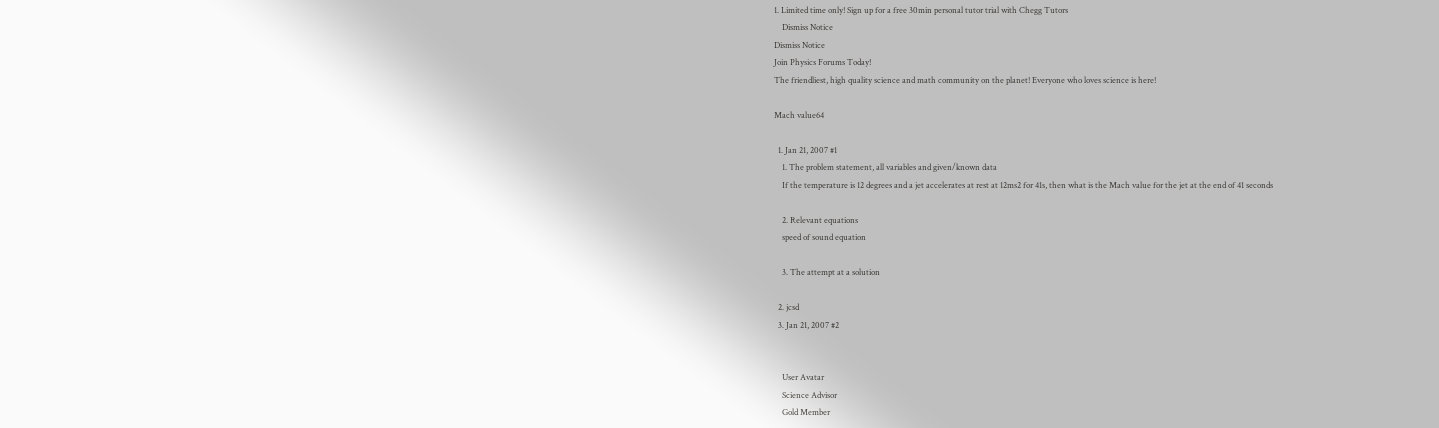1. Limited time only! Sign up for a free 30min personal tutor trial with Chegg Tutors
    Dismiss Notice
Dismiss Notice
Join Physics Forums Today!
The friendliest, high quality science and math community on the planet! Everyone who loves science is here!

Mach value64

  1. Jan 21, 2007 #1
    1. The problem statement, all variables and given/known data
    If the temperature is 12 degrees and a jet accelerates at rest at 12ms2 for 41s, then what is the Mach value for the jet at the end of 41 seconds

    2. Relevant equations
    speed of sound equation

    3. The attempt at a solution

  2. jcsd
  3. Jan 21, 2007 #2


    User Avatar
    Science Advisor
    Gold Member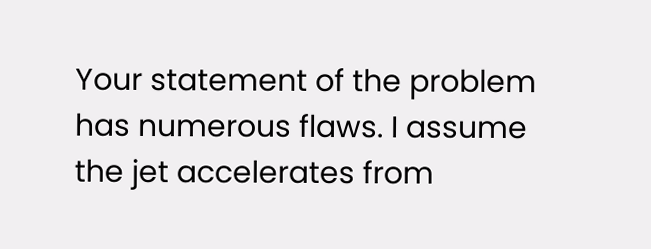Your statement of the problem has numerous flaws. I assume the jet accelerates from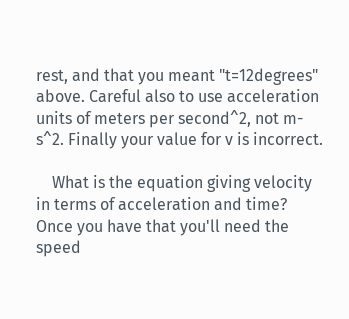rest, and that you meant "t=12degrees" above. Careful also to use acceleration units of meters per second^2, not m-s^2. Finally your value for v is incorrect.

    What is the equation giving velocity in terms of acceleration and time? Once you have that you'll need the speed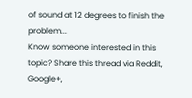of sound at 12 degrees to finish the problem...
Know someone interested in this topic? Share this thread via Reddit, Google+,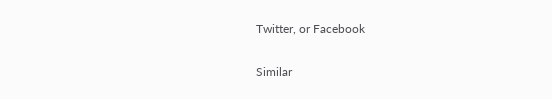Twitter, or Facebook

Similar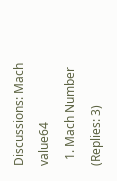Discussions: Mach value64
  1. Mach Number (Replies: 3)